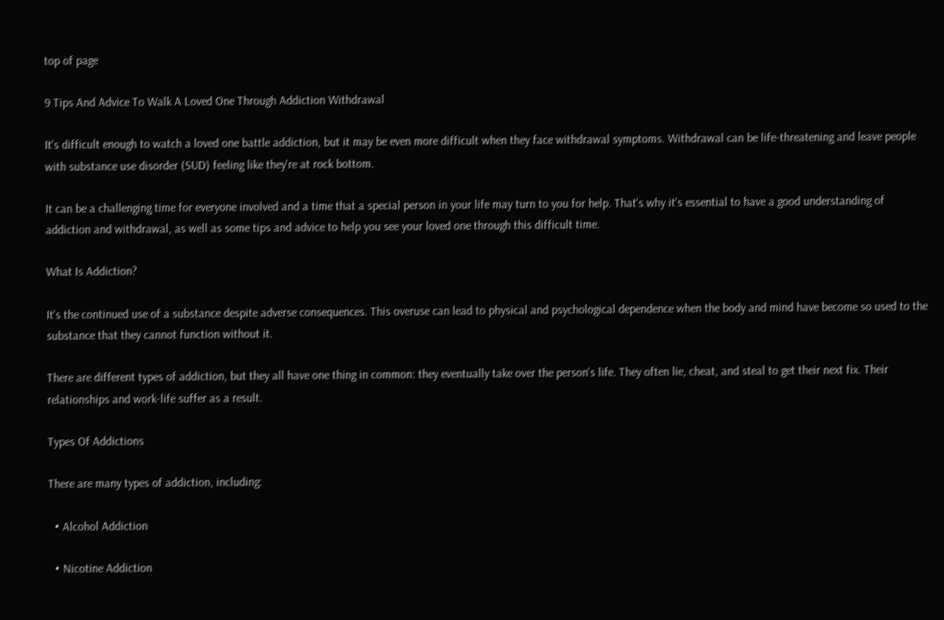top of page

9 Tips And Advice To Walk A Loved One Through Addiction Withdrawal

It's difficult enough to watch a loved one battle addiction, but it may be even more difficult when they face withdrawal symptoms. Withdrawal can be life-threatening and leave people with substance use disorder (SUD) feeling like they're at rock bottom.

It can be a challenging time for everyone involved and a time that a special person in your life may turn to you for help. That's why it's essential to have a good understanding of addiction and withdrawal, as well as some tips and advice to help you see your loved one through this difficult time.

What Is Addiction?

It's the continued use of a substance despite adverse consequences. This overuse can lead to physical and psychological dependence when the body and mind have become so used to the substance that they cannot function without it.

There are different types of addiction, but they all have one thing in common: they eventually take over the person's life. They often lie, cheat, and steal to get their next fix. Their relationships and work-life suffer as a result.

Types Of Addictions

There are many types of addiction, including:

  • Alcohol Addiction

  • Nicotine Addiction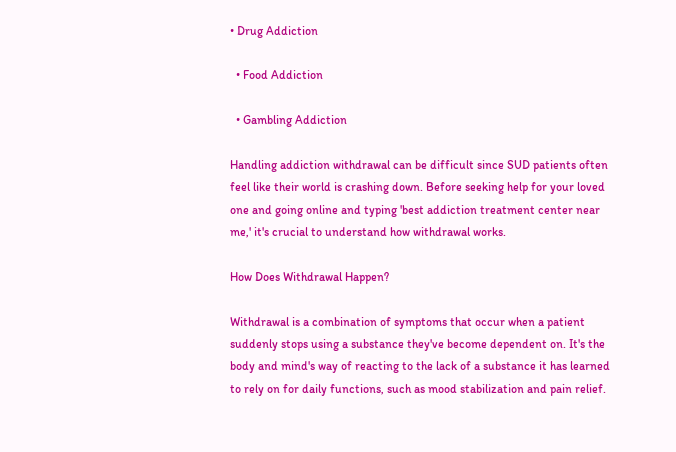• Drug Addiction

  • Food Addiction

  • Gambling Addiction

Handling addiction withdrawal can be difficult since SUD patients often feel like their world is crashing down. Before seeking help for your loved one and going online and typing 'best addiction treatment center near me,' it's crucial to understand how withdrawal works.

How Does Withdrawal Happen?

Withdrawal is a combination of symptoms that occur when a patient suddenly stops using a substance they've become dependent on. It's the body and mind's way of reacting to the lack of a substance it has learned to rely on for daily functions, such as mood stabilization and pain relief.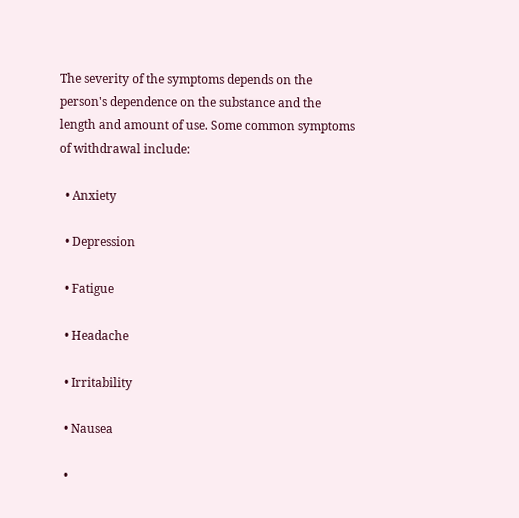The severity of the symptoms depends on the person's dependence on the substance and the length and amount of use. Some common symptoms of withdrawal include:

  • Anxiety

  • Depression

  • Fatigue

  • Headache

  • Irritability

  • Nausea

  •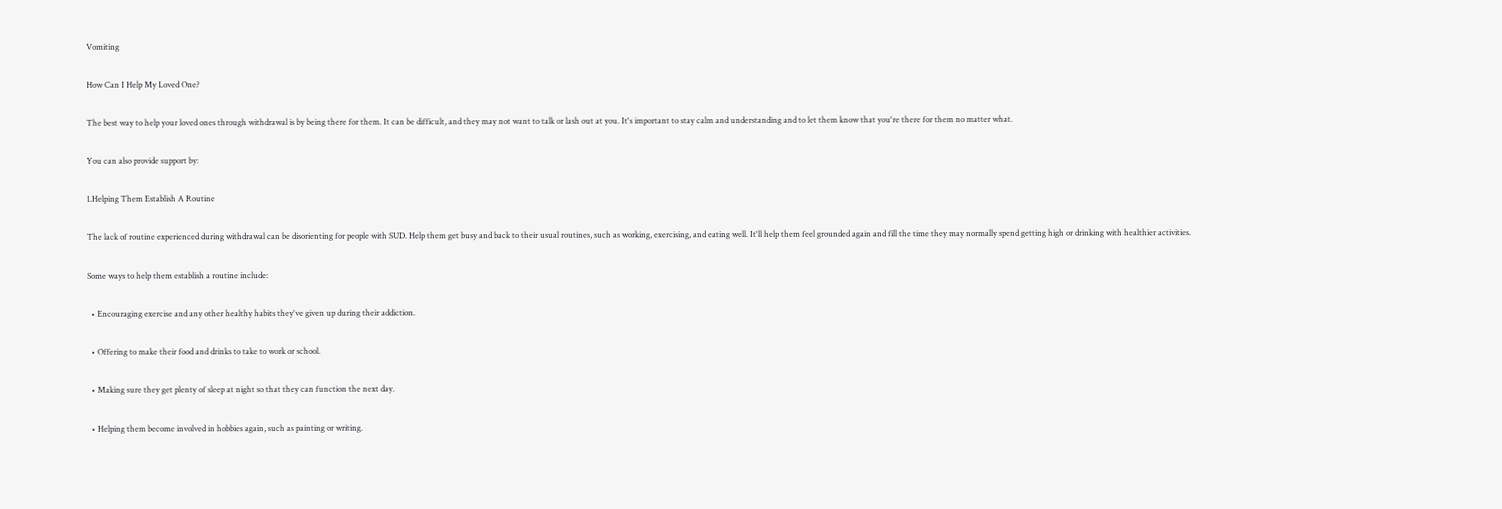Vomiting

How Can I Help My Loved One?

The best way to help your loved ones through withdrawal is by being there for them. It can be difficult, and they may not want to talk or lash out at you. It's important to stay calm and understanding and to let them know that you're there for them no matter what.

You can also provide support by:

1.Helping Them Establish A Routine

The lack of routine experienced during withdrawal can be disorienting for people with SUD. Help them get busy and back to their usual routines, such as working, exercising, and eating well. It'll help them feel grounded again and fill the time they may normally spend getting high or drinking with healthier activities.

Some ways to help them establish a routine include:

  • Encouraging exercise and any other healthy habits they've given up during their addiction.

  • Offering to make their food and drinks to take to work or school.

  • Making sure they get plenty of sleep at night so that they can function the next day.

  • Helping them become involved in hobbies again, such as painting or writing.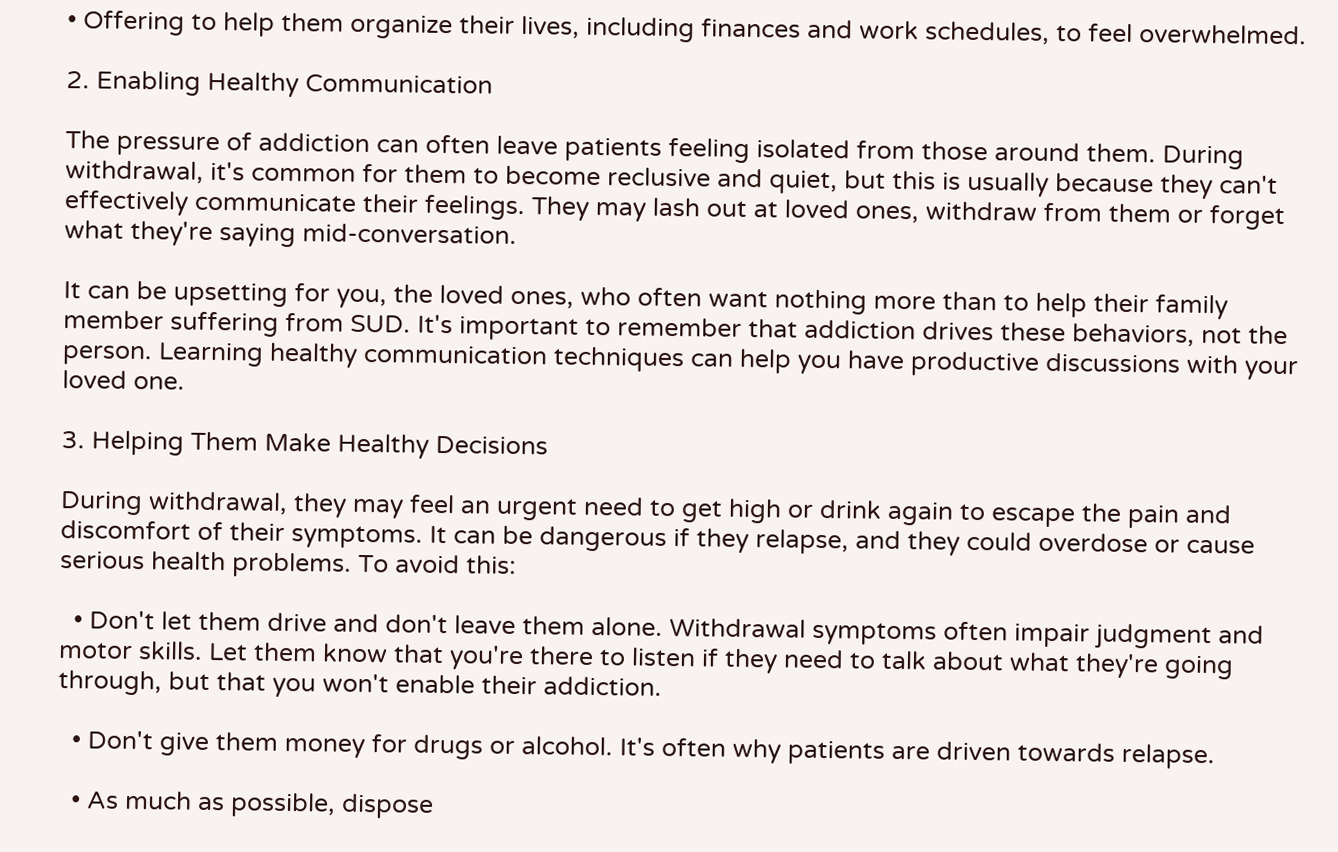• Offering to help them organize their lives, including finances and work schedules, to feel overwhelmed.

2. Enabling Healthy Communication

The pressure of addiction can often leave patients feeling isolated from those around them. During withdrawal, it's common for them to become reclusive and quiet, but this is usually because they can't effectively communicate their feelings. They may lash out at loved ones, withdraw from them or forget what they're saying mid-conversation.

It can be upsetting for you, the loved ones, who often want nothing more than to help their family member suffering from SUD. It's important to remember that addiction drives these behaviors, not the person. Learning healthy communication techniques can help you have productive discussions with your loved one.

3. Helping Them Make Healthy Decisions

During withdrawal, they may feel an urgent need to get high or drink again to escape the pain and discomfort of their symptoms. It can be dangerous if they relapse, and they could overdose or cause serious health problems. To avoid this:

  • Don't let them drive and don't leave them alone. Withdrawal symptoms often impair judgment and motor skills. Let them know that you're there to listen if they need to talk about what they're going through, but that you won't enable their addiction.

  • Don't give them money for drugs or alcohol. It's often why patients are driven towards relapse.

  • As much as possible, dispose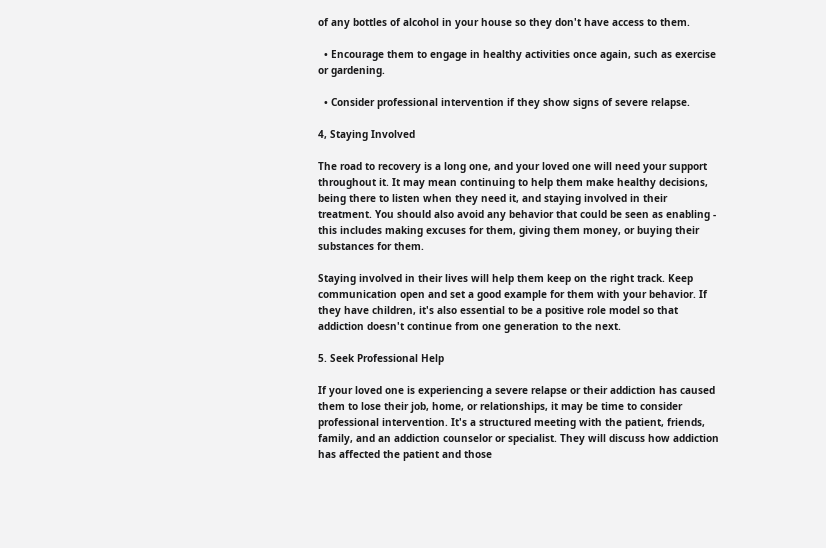of any bottles of alcohol in your house so they don't have access to them.

  • Encourage them to engage in healthy activities once again, such as exercise or gardening.

  • Consider professional intervention if they show signs of severe relapse.

4, Staying Involved

The road to recovery is a long one, and your loved one will need your support throughout it. It may mean continuing to help them make healthy decisions, being there to listen when they need it, and staying involved in their treatment. You should also avoid any behavior that could be seen as enabling - this includes making excuses for them, giving them money, or buying their substances for them.

Staying involved in their lives will help them keep on the right track. Keep communication open and set a good example for them with your behavior. If they have children, it's also essential to be a positive role model so that addiction doesn't continue from one generation to the next.

5. Seek Professional Help

If your loved one is experiencing a severe relapse or their addiction has caused them to lose their job, home, or relationships, it may be time to consider professional intervention. It's a structured meeting with the patient, friends, family, and an addiction counselor or specialist. They will discuss how addiction has affected the patient and those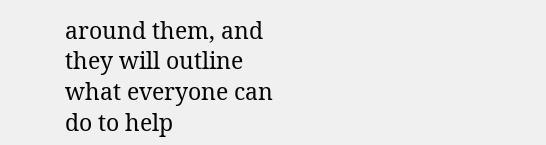around them, and they will outline what everyone can do to help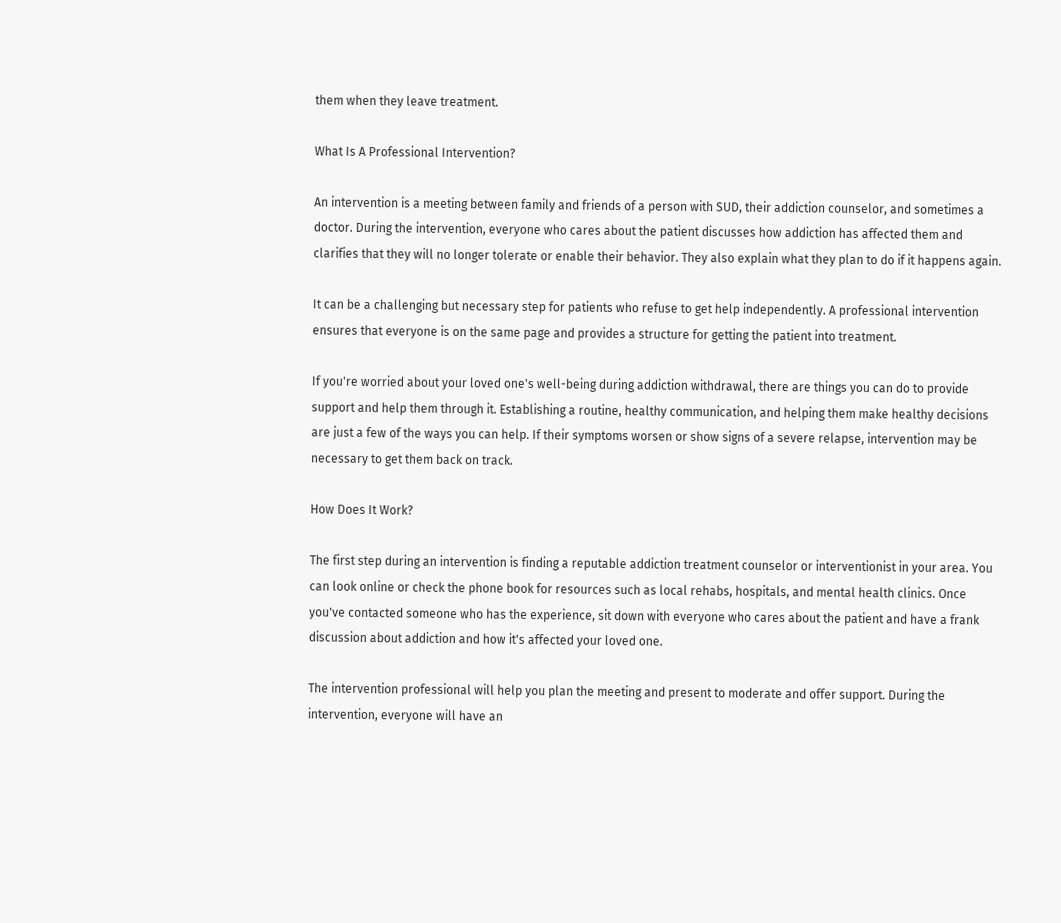them when they leave treatment.

What Is A Professional Intervention?

An intervention is a meeting between family and friends of a person with SUD, their addiction counselor, and sometimes a doctor. During the intervention, everyone who cares about the patient discusses how addiction has affected them and clarifies that they will no longer tolerate or enable their behavior. They also explain what they plan to do if it happens again.

It can be a challenging but necessary step for patients who refuse to get help independently. A professional intervention ensures that everyone is on the same page and provides a structure for getting the patient into treatment.

If you're worried about your loved one's well-being during addiction withdrawal, there are things you can do to provide support and help them through it. Establishing a routine, healthy communication, and helping them make healthy decisions are just a few of the ways you can help. If their symptoms worsen or show signs of a severe relapse, intervention may be necessary to get them back on track.

How Does It Work?

The first step during an intervention is finding a reputable addiction treatment counselor or interventionist in your area. You can look online or check the phone book for resources such as local rehabs, hospitals, and mental health clinics. Once you've contacted someone who has the experience, sit down with everyone who cares about the patient and have a frank discussion about addiction and how it's affected your loved one.

The intervention professional will help you plan the meeting and present to moderate and offer support. During the intervention, everyone will have an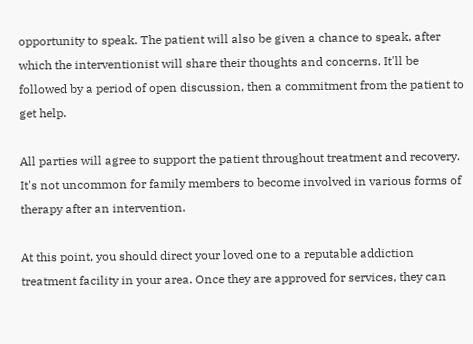opportunity to speak. The patient will also be given a chance to speak, after which the interventionist will share their thoughts and concerns. It'll be followed by a period of open discussion, then a commitment from the patient to get help.

All parties will agree to support the patient throughout treatment and recovery. It's not uncommon for family members to become involved in various forms of therapy after an intervention.

At this point, you should direct your loved one to a reputable addiction treatment facility in your area. Once they are approved for services, they can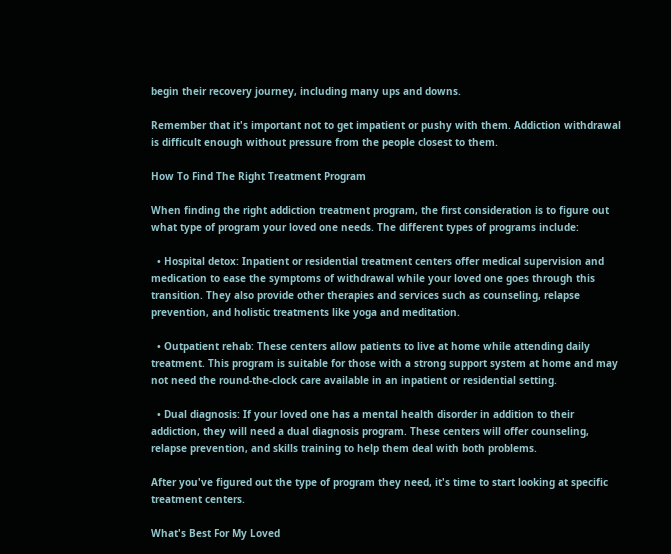begin their recovery journey, including many ups and downs.

Remember that it's important not to get impatient or pushy with them. Addiction withdrawal is difficult enough without pressure from the people closest to them.

How To Find The Right Treatment Program

When finding the right addiction treatment program, the first consideration is to figure out what type of program your loved one needs. The different types of programs include:

  • Hospital detox: Inpatient or residential treatment centers offer medical supervision and medication to ease the symptoms of withdrawal while your loved one goes through this transition. They also provide other therapies and services such as counseling, relapse prevention, and holistic treatments like yoga and meditation.

  • Outpatient rehab: These centers allow patients to live at home while attending daily treatment. This program is suitable for those with a strong support system at home and may not need the round-the-clock care available in an inpatient or residential setting.

  • Dual diagnosis: If your loved one has a mental health disorder in addition to their addiction, they will need a dual diagnosis program. These centers will offer counseling, relapse prevention, and skills training to help them deal with both problems.

After you've figured out the type of program they need, it's time to start looking at specific treatment centers.

What's Best For My Loved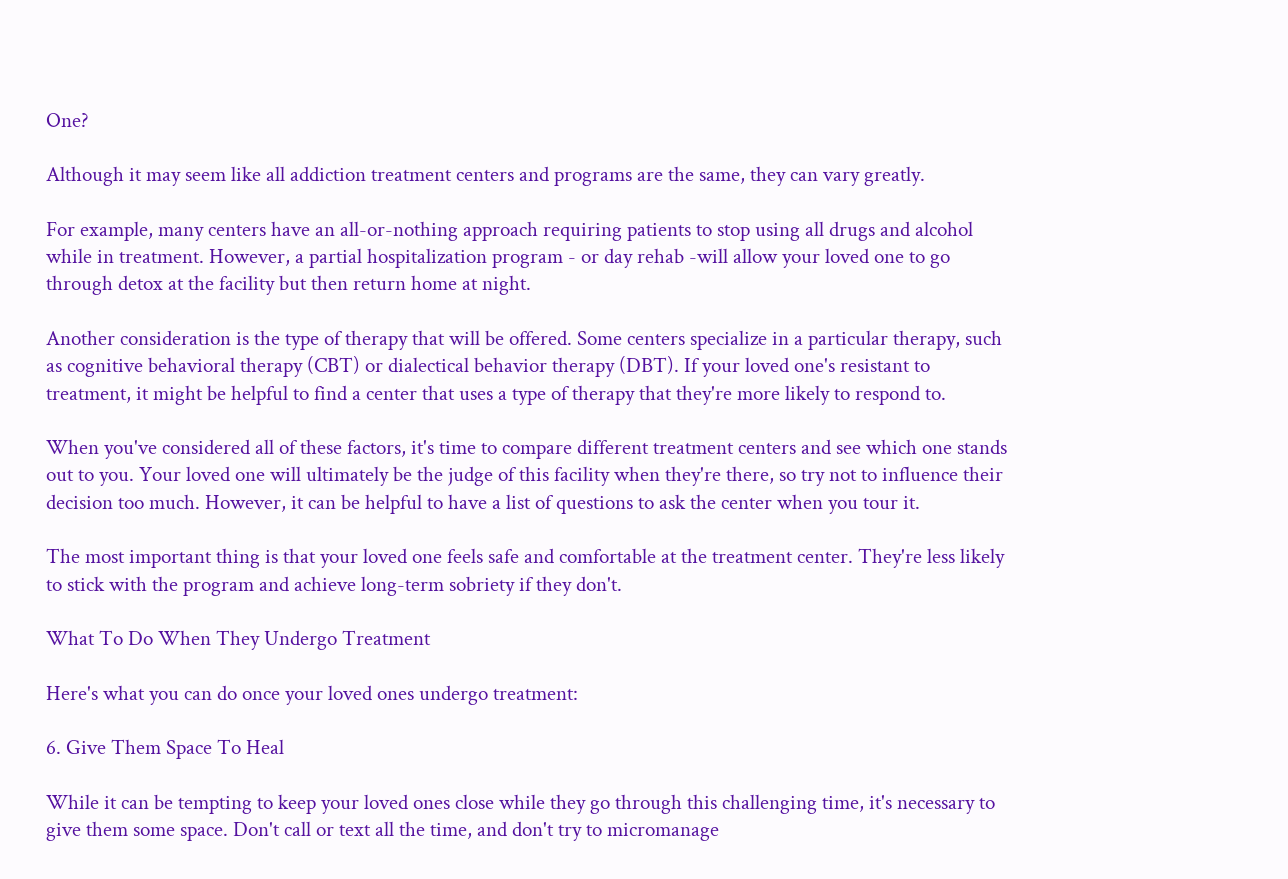One?

Although it may seem like all addiction treatment centers and programs are the same, they can vary greatly.

For example, many centers have an all-or-nothing approach requiring patients to stop using all drugs and alcohol while in treatment. However, a partial hospitalization program - or day rehab -will allow your loved one to go through detox at the facility but then return home at night.

Another consideration is the type of therapy that will be offered. Some centers specialize in a particular therapy, such as cognitive behavioral therapy (CBT) or dialectical behavior therapy (DBT). If your loved one's resistant to treatment, it might be helpful to find a center that uses a type of therapy that they're more likely to respond to.

When you've considered all of these factors, it's time to compare different treatment centers and see which one stands out to you. Your loved one will ultimately be the judge of this facility when they're there, so try not to influence their decision too much. However, it can be helpful to have a list of questions to ask the center when you tour it.

The most important thing is that your loved one feels safe and comfortable at the treatment center. They're less likely to stick with the program and achieve long-term sobriety if they don't.

What To Do When They Undergo Treatment

Here's what you can do once your loved ones undergo treatment:

6. Give Them Space To Heal

While it can be tempting to keep your loved ones close while they go through this challenging time, it's necessary to give them some space. Don't call or text all the time, and don't try to micromanage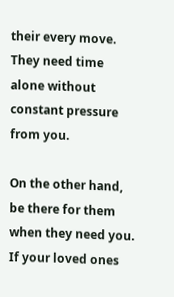their every move. They need time alone without constant pressure from you.

On the other hand, be there for them when they need you. If your loved ones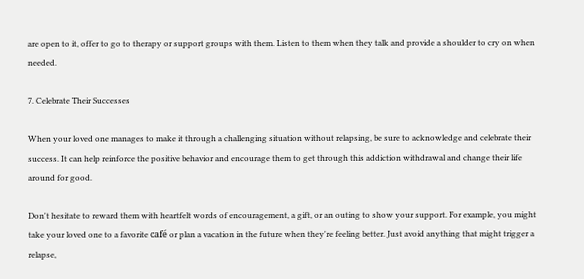are open to it, offer to go to therapy or support groups with them. Listen to them when they talk and provide a shoulder to cry on when needed.

7. Celebrate Their Successes

When your loved one manages to make it through a challenging situation without relapsing, be sure to acknowledge and celebrate their success. It can help reinforce the positive behavior and encourage them to get through this addiction withdrawal and change their life around for good.

Don't hesitate to reward them with heartfelt words of encouragement, a gift, or an outing to show your support. For example, you might take your loved one to a favorite café or plan a vacation in the future when they're feeling better. Just avoid anything that might trigger a relapse,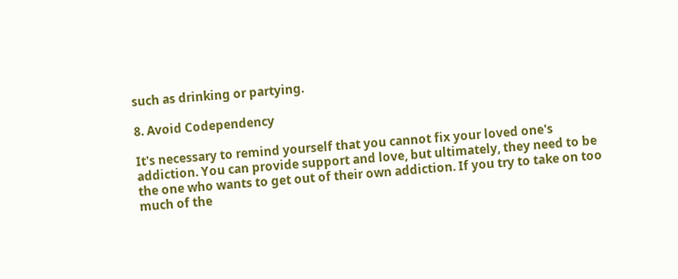such as drinking or partying.

8. Avoid Codependency

It's necessary to remind yourself that you cannot fix your loved one's addiction. You can provide support and love, but ultimately, they need to be the one who wants to get out of their own addiction. If you try to take on too much of the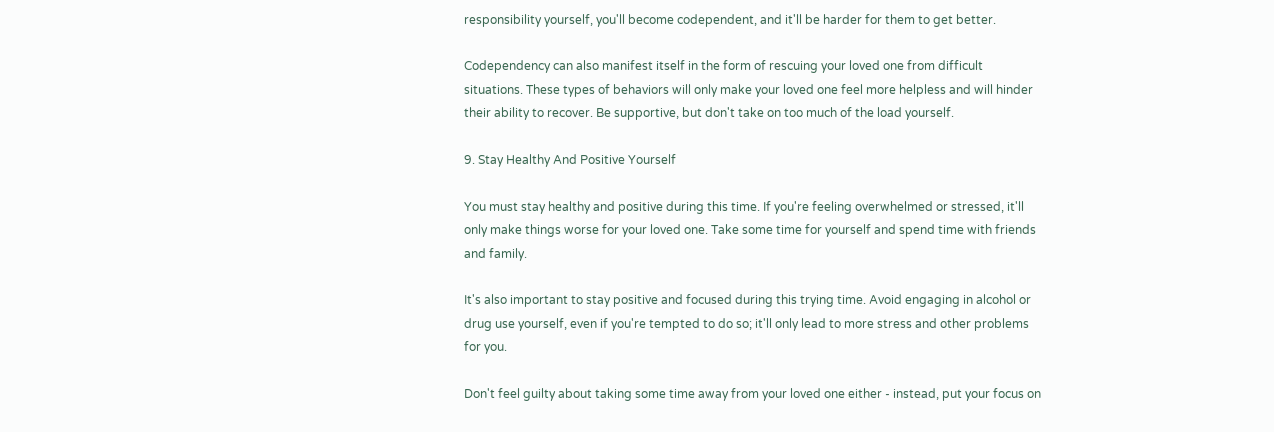responsibility yourself, you'll become codependent, and it'll be harder for them to get better.

Codependency can also manifest itself in the form of rescuing your loved one from difficult situations. These types of behaviors will only make your loved one feel more helpless and will hinder their ability to recover. Be supportive, but don't take on too much of the load yourself.

9. Stay Healthy And Positive Yourself

You must stay healthy and positive during this time. If you're feeling overwhelmed or stressed, it'll only make things worse for your loved one. Take some time for yourself and spend time with friends and family.

It's also important to stay positive and focused during this trying time. Avoid engaging in alcohol or drug use yourself, even if you're tempted to do so; it'll only lead to more stress and other problems for you.

Don't feel guilty about taking some time away from your loved one either - instead, put your focus on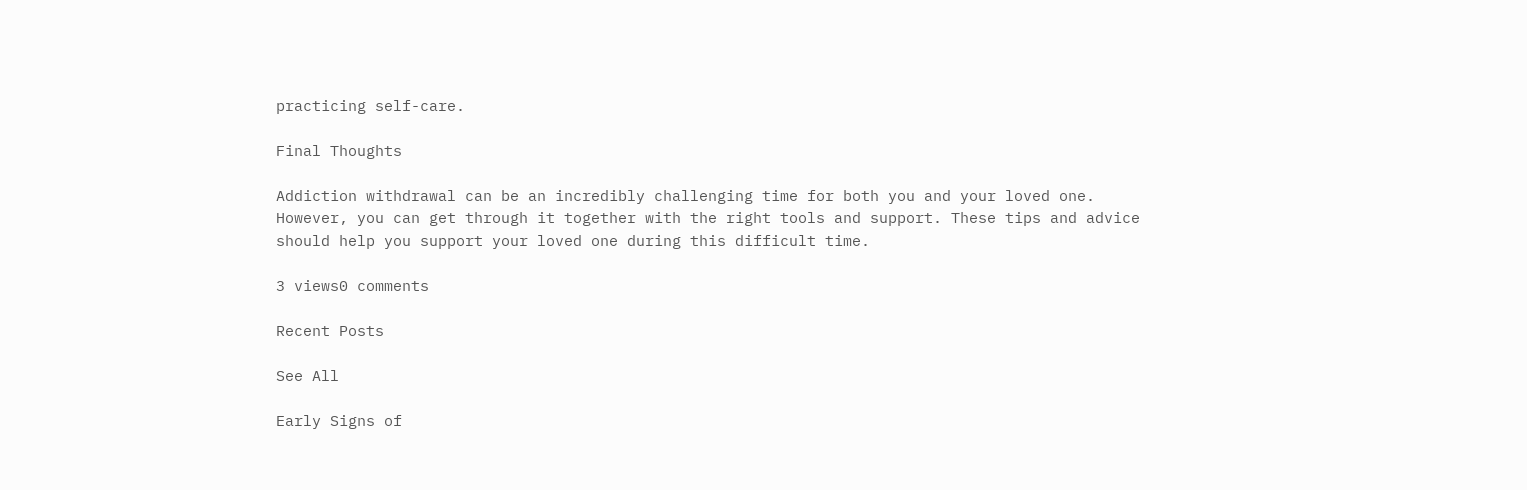practicing self-care.

Final Thoughts

Addiction withdrawal can be an incredibly challenging time for both you and your loved one. However, you can get through it together with the right tools and support. These tips and advice should help you support your loved one during this difficult time.

3 views0 comments

Recent Posts

See All

Early Signs of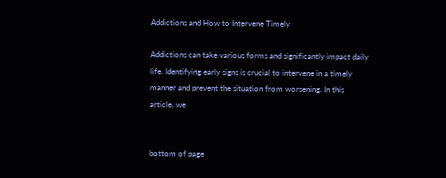Addictions and How to Intervene Timely

Addictions can take various forms and significantly impact daily life. Identifying early signs is crucial to intervene in a timely manner and prevent the situation from worsening. In this article, we


bottom of page